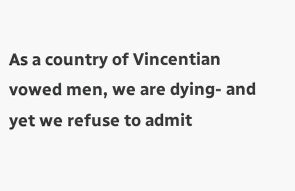As a country of Vincentian vowed men, we are dying- and yet we refuse to admit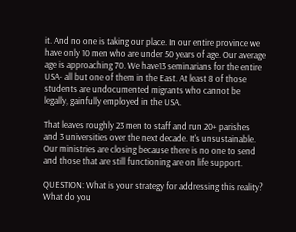it. And no one is taking our place. In our entire province we have only 10 men who are under 50 years of age. Our average age is approaching 70. We have13 seminarians for the entire USA- all but one of them in the East. At least 8 of those students are undocumented migrants who cannot be legally, gainfully employed in the USA.

That leaves roughly 23 men to staff and run 20+ parishes and 3 universities over the next decade. It's unsustainable. Our ministries are closing because there is no one to send and those that are still functioning are on life support.

QUESTION: What is your strategy for addressing this reality? What do you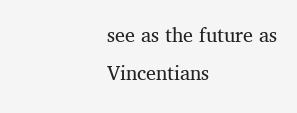see as the future as Vincentians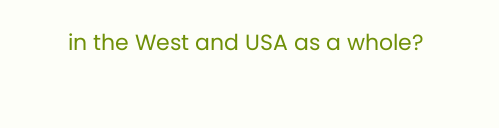in the West and USA as a whole?